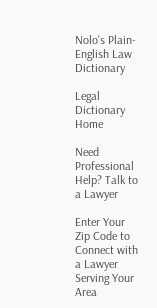Nolo's Plain-English Law Dictionary

Legal Dictionary Home

Need Professional Help? Talk to a Lawyer

Enter Your Zip Code to Connect with a Lawyer Serving Your Area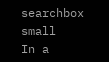searchbox small
In a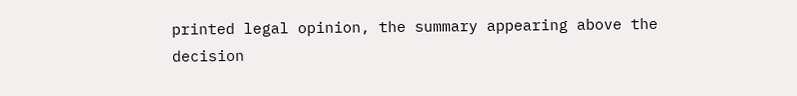printed legal opinion, the summary appearing above the decision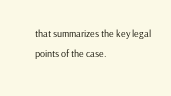that summarizes the key legal points of the case.